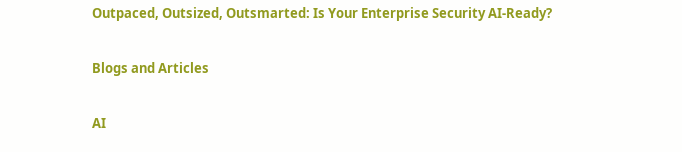Outpaced, Outsized, Outsmarted: Is Your Enterprise Security AI-Ready?

Blogs and Articles

AI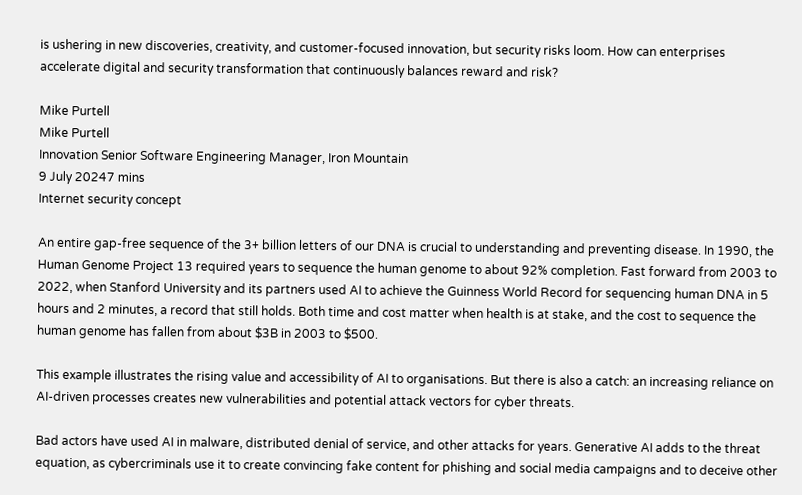is ushering in new discoveries, creativity, and customer-focused innovation, but security risks loom. How can enterprises accelerate digital and security transformation that continuously balances reward and risk?

Mike Purtell
Mike Purtell
Innovation Senior Software Engineering Manager, Iron Mountain
9 July 20247 mins
Internet security concept

An entire gap-free sequence of the 3+ billion letters of our DNA is crucial to understanding and preventing disease. In 1990, the Human Genome Project 13 required years to sequence the human genome to about 92% completion. Fast forward from 2003 to 2022, when Stanford University and its partners used AI to achieve the Guinness World Record for sequencing human DNA in 5 hours and 2 minutes, a record that still holds. Both time and cost matter when health is at stake, and the cost to sequence the human genome has fallen from about $3B in 2003 to $500.

This example illustrates the rising value and accessibility of AI to organisations. But there is also a catch: an increasing reliance on AI-driven processes creates new vulnerabilities and potential attack vectors for cyber threats.

Bad actors have used AI in malware, distributed denial of service, and other attacks for years. Generative AI adds to the threat equation, as cybercriminals use it to create convincing fake content for phishing and social media campaigns and to deceive other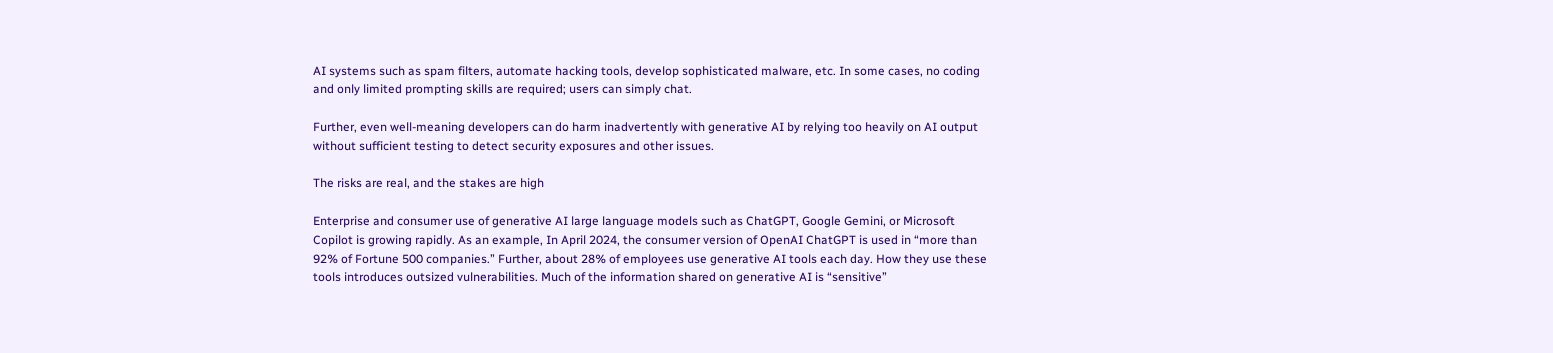AI systems such as spam filters, automate hacking tools, develop sophisticated malware, etc. In some cases, no coding and only limited prompting skills are required; users can simply chat.

Further, even well-meaning developers can do harm inadvertently with generative AI by relying too heavily on AI output without sufficient testing to detect security exposures and other issues.

The risks are real, and the stakes are high

Enterprise and consumer use of generative AI large language models such as ChatGPT, Google Gemini, or Microsoft Copilot is growing rapidly. As an example, In April 2024, the consumer version of OpenAI ChatGPT is used in “more than 92% of Fortune 500 companies.” Further, about 28% of employees use generative AI tools each day. How they use these tools introduces outsized vulnerabilities. Much of the information shared on generative AI is “sensitive”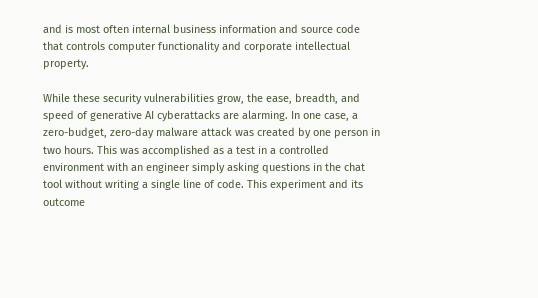and is most often internal business information and source code that controls computer functionality and corporate intellectual property.

While these security vulnerabilities grow, the ease, breadth, and speed of generative AI cyberattacks are alarming. In one case, a zero-budget, zero-day malware attack was created by one person in two hours. This was accomplished as a test in a controlled environment with an engineer simply asking questions in the chat tool without writing a single line of code. This experiment and its outcome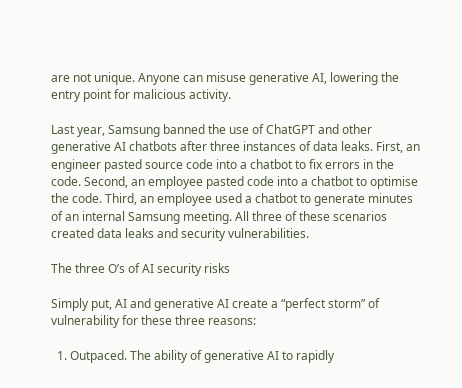are not unique. Anyone can misuse generative AI, lowering the entry point for malicious activity.

Last year, Samsung banned the use of ChatGPT and other generative AI chatbots after three instances of data leaks. First, an engineer pasted source code into a chatbot to fix errors in the code. Second, an employee pasted code into a chatbot to optimise the code. Third, an employee used a chatbot to generate minutes of an internal Samsung meeting. All three of these scenarios created data leaks and security vulnerabilities.

The three O’s of AI security risks

Simply put, AI and generative AI create a “perfect storm” of vulnerability for these three reasons:

  1. Outpaced. The ability of generative AI to rapidly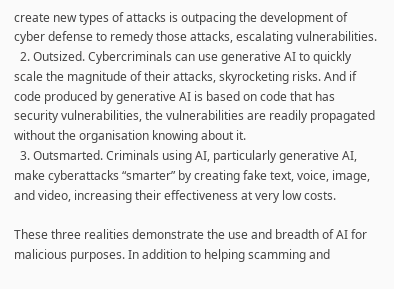create new types of attacks is outpacing the development of cyber defense to remedy those attacks, escalating vulnerabilities.
  2. Outsized. Cybercriminals can use generative AI to quickly scale the magnitude of their attacks, skyrocketing risks. And if code produced by generative AI is based on code that has security vulnerabilities, the vulnerabilities are readily propagated without the organisation knowing about it.
  3. Outsmarted. Criminals using AI, particularly generative AI, make cyberattacks “smarter” by creating fake text, voice, image, and video, increasing their effectiveness at very low costs.

These three realities demonstrate the use and breadth of AI for malicious purposes. In addition to helping scamming and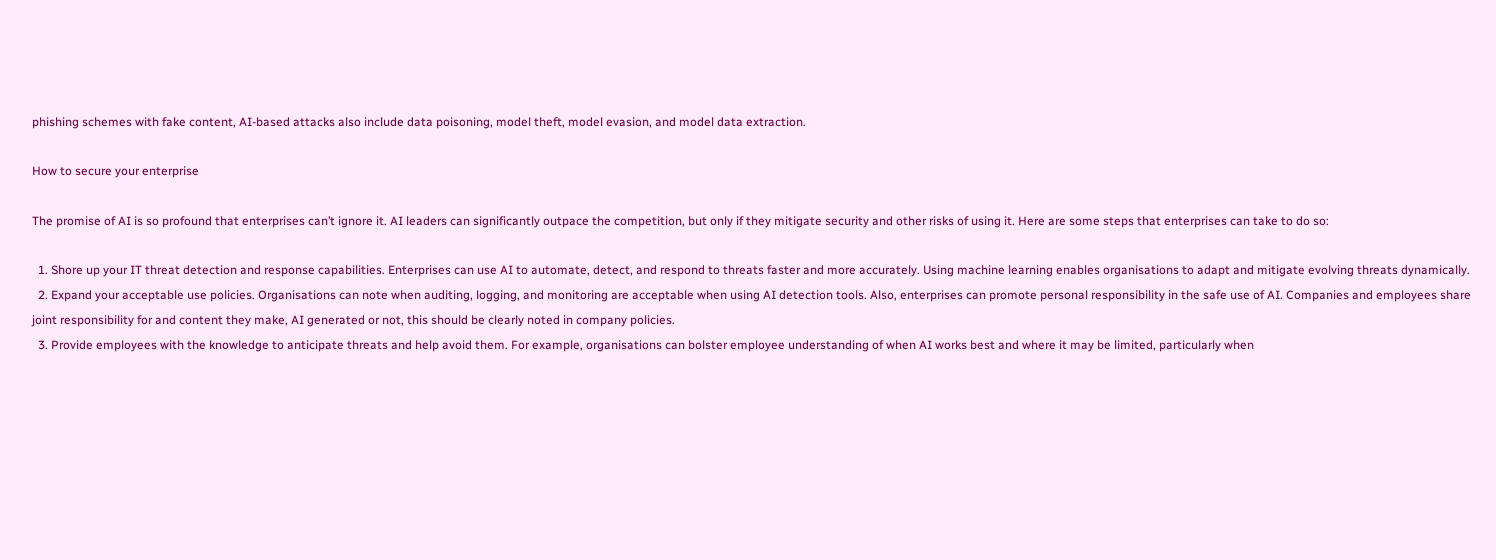phishing schemes with fake content, AI-based attacks also include data poisoning, model theft, model evasion, and model data extraction.

How to secure your enterprise

The promise of AI is so profound that enterprises can’t ignore it. AI leaders can significantly outpace the competition, but only if they mitigate security and other risks of using it. Here are some steps that enterprises can take to do so:

  1. Shore up your IT threat detection and response capabilities. Enterprises can use AI to automate, detect, and respond to threats faster and more accurately. Using machine learning enables organisations to adapt and mitigate evolving threats dynamically.
  2. Expand your acceptable use policies. Organisations can note when auditing, logging, and monitoring are acceptable when using AI detection tools. Also, enterprises can promote personal responsibility in the safe use of AI. Companies and employees share joint responsibility for and content they make, AI generated or not, this should be clearly noted in company policies.
  3. Provide employees with the knowledge to anticipate threats and help avoid them. For example, organisations can bolster employee understanding of when AI works best and where it may be limited, particularly when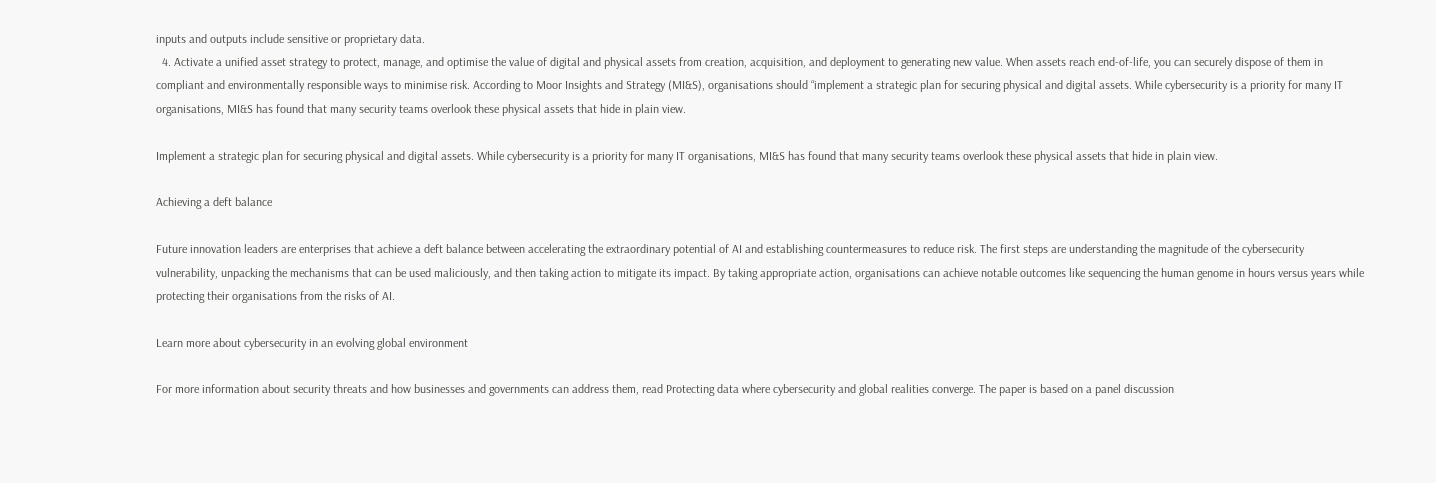inputs and outputs include sensitive or proprietary data.
  4. Activate a unified asset strategy to protect, manage, and optimise the value of digital and physical assets from creation, acquisition, and deployment to generating new value. When assets reach end-of-life, you can securely dispose of them in compliant and environmentally responsible ways to minimise risk. According to Moor Insights and Strategy (MI&S), organisations should “implement a strategic plan for securing physical and digital assets. While cybersecurity is a priority for many IT organisations, MI&S has found that many security teams overlook these physical assets that hide in plain view.

Implement a strategic plan for securing physical and digital assets. While cybersecurity is a priority for many IT organisations, MI&S has found that many security teams overlook these physical assets that hide in plain view.

Achieving a deft balance

Future innovation leaders are enterprises that achieve a deft balance between accelerating the extraordinary potential of AI and establishing countermeasures to reduce risk. The first steps are understanding the magnitude of the cybersecurity vulnerability, unpacking the mechanisms that can be used maliciously, and then taking action to mitigate its impact. By taking appropriate action, organisations can achieve notable outcomes like sequencing the human genome in hours versus years while protecting their organisations from the risks of AI.

Learn more about cybersecurity in an evolving global environment

For more information about security threats and how businesses and governments can address them, read Protecting data where cybersecurity and global realities converge. The paper is based on a panel discussion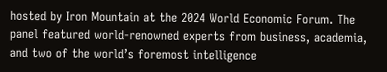hosted by Iron Mountain at the 2024 World Economic Forum. The panel featured world-renowned experts from business, academia, and two of the world’s foremost intelligence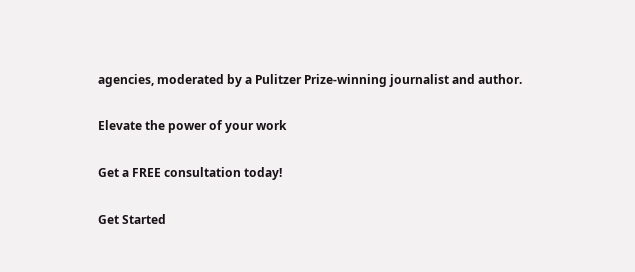agencies, moderated by a Pulitzer Prize-winning journalist and author.

Elevate the power of your work

Get a FREE consultation today!

Get Started